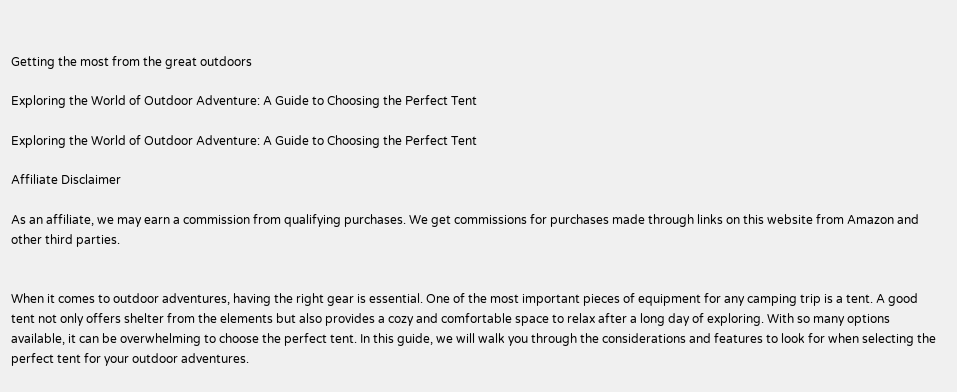Getting the most from the great outdoors

Exploring the World of Outdoor Adventure: A Guide to Choosing the Perfect Tent

Exploring the World of Outdoor Adventure: A Guide to Choosing the Perfect Tent

Affiliate Disclaimer

As an affiliate, we may earn a commission from qualifying purchases. We get commissions for purchases made through links on this website from Amazon and other third parties.


When it comes to outdoor adventures, having the right gear is essential. One of the most important pieces of equipment for any camping trip is a tent. A good tent not only offers shelter from the elements but also provides a cozy and comfortable space to relax after a long day of exploring. With so many options available, it can be overwhelming to choose the perfect tent. In this guide, we will walk you through the considerations and features to look for when selecting the perfect tent for your outdoor adventures.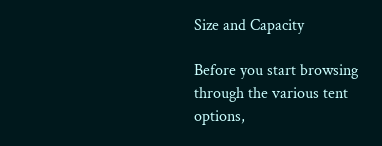Size and Capacity

Before you start browsing through the various tent options,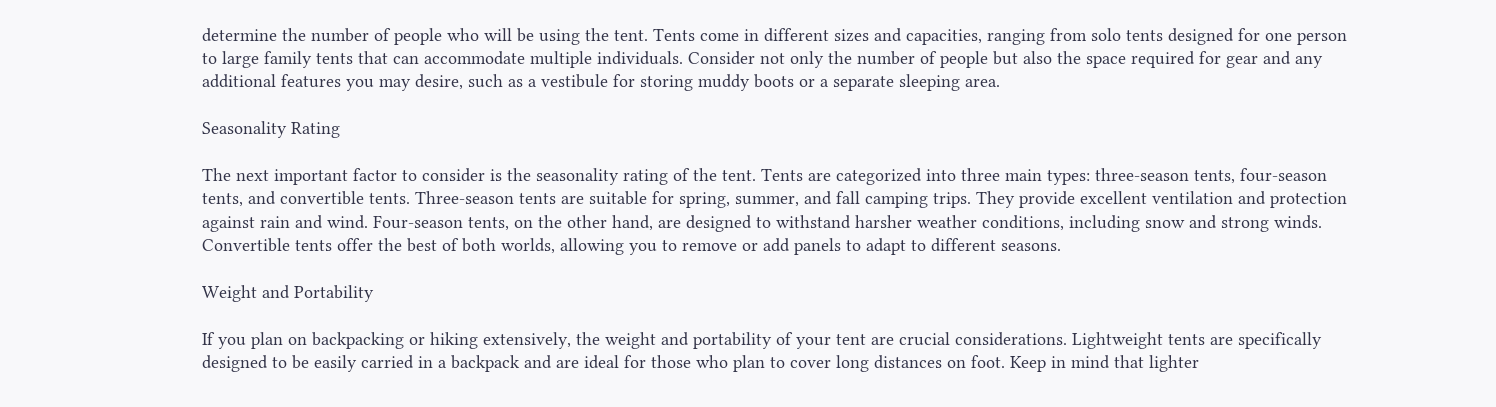determine the number of people who will be using the tent. Tents come in different sizes and capacities, ranging from solo tents designed for one person to large family tents that can accommodate multiple individuals. Consider not only the number of people but also the space required for gear and any additional features you may desire, such as a vestibule for storing muddy boots or a separate sleeping area.

Seasonality Rating

The next important factor to consider is the seasonality rating of the tent. Tents are categorized into three main types: three-season tents, four-season tents, and convertible tents. Three-season tents are suitable for spring, summer, and fall camping trips. They provide excellent ventilation and protection against rain and wind. Four-season tents, on the other hand, are designed to withstand harsher weather conditions, including snow and strong winds. Convertible tents offer the best of both worlds, allowing you to remove or add panels to adapt to different seasons.

Weight and Portability

If you plan on backpacking or hiking extensively, the weight and portability of your tent are crucial considerations. Lightweight tents are specifically designed to be easily carried in a backpack and are ideal for those who plan to cover long distances on foot. Keep in mind that lighter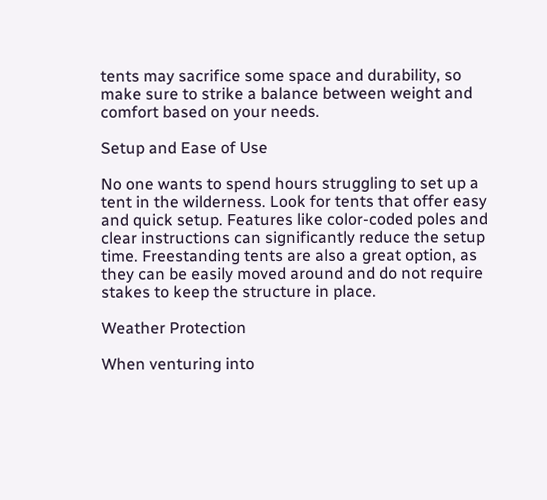tents may sacrifice some space and durability, so make sure to strike a balance between weight and comfort based on your needs.

Setup and Ease of Use

No one wants to spend hours struggling to set up a tent in the wilderness. Look for tents that offer easy and quick setup. Features like color-coded poles and clear instructions can significantly reduce the setup time. Freestanding tents are also a great option, as they can be easily moved around and do not require stakes to keep the structure in place.

Weather Protection

When venturing into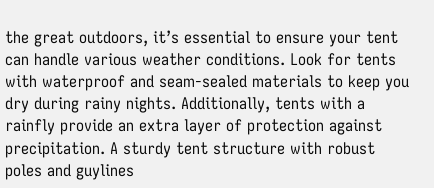the great outdoors, it’s essential to ensure your tent can handle various weather conditions. Look for tents with waterproof and seam-sealed materials to keep you dry during rainy nights. Additionally, tents with a rainfly provide an extra layer of protection against precipitation. A sturdy tent structure with robust poles and guylines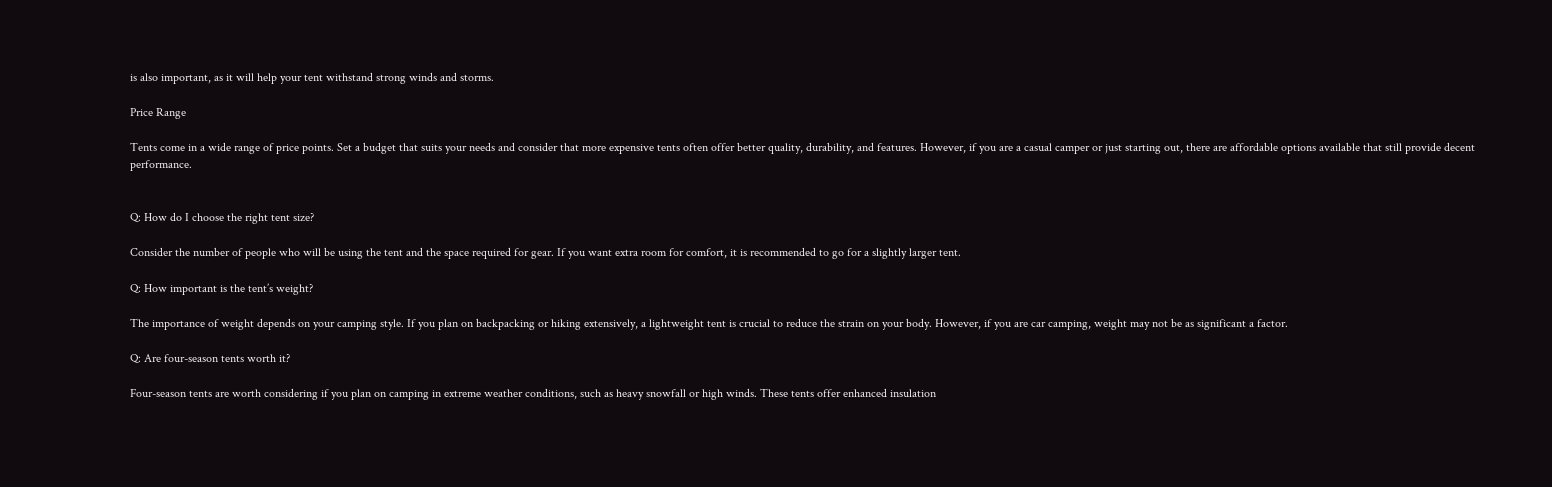is also important, as it will help your tent withstand strong winds and storms.

Price Range

Tents come in a wide range of price points. Set a budget that suits your needs and consider that more expensive tents often offer better quality, durability, and features. However, if you are a casual camper or just starting out, there are affordable options available that still provide decent performance.


Q: How do I choose the right tent size?

Consider the number of people who will be using the tent and the space required for gear. If you want extra room for comfort, it is recommended to go for a slightly larger tent.

Q: How important is the tent’s weight?

The importance of weight depends on your camping style. If you plan on backpacking or hiking extensively, a lightweight tent is crucial to reduce the strain on your body. However, if you are car camping, weight may not be as significant a factor.

Q: Are four-season tents worth it?

Four-season tents are worth considering if you plan on camping in extreme weather conditions, such as heavy snowfall or high winds. These tents offer enhanced insulation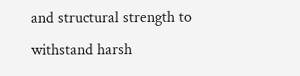and structural strength to withstand harsh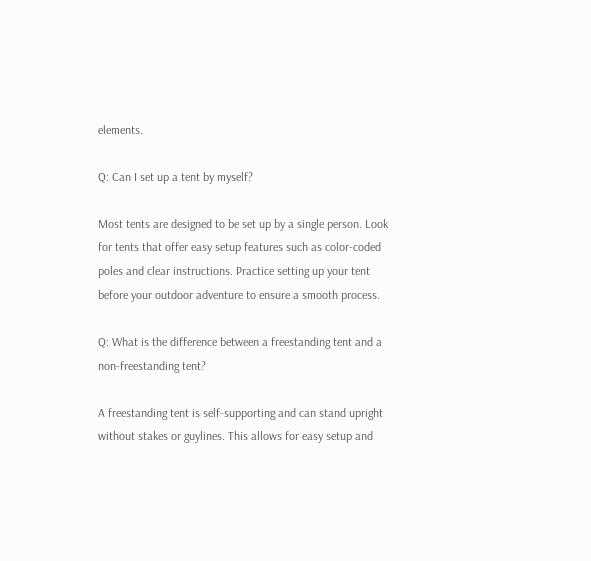elements.

Q: Can I set up a tent by myself?

Most tents are designed to be set up by a single person. Look for tents that offer easy setup features such as color-coded poles and clear instructions. Practice setting up your tent before your outdoor adventure to ensure a smooth process.

Q: What is the difference between a freestanding tent and a non-freestanding tent?

A freestanding tent is self-supporting and can stand upright without stakes or guylines. This allows for easy setup and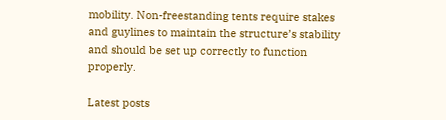mobility. Non-freestanding tents require stakes and guylines to maintain the structure’s stability and should be set up correctly to function properly.

Latest posts